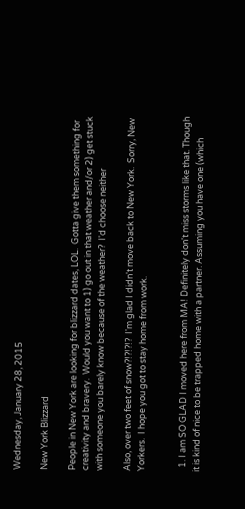Wednesday, January 28, 2015

New York Blizzard

People in New York are looking for blizzard dates, LOL.  Gotta give them something for creativity and bravery.  Would you want to 1) go out in that weather and/or 2) get stuck with someone you barely know because of the weather?  I'd choose neither

Also, over two feet of snow?!?!?!?  I'm glad I didn't move back to New York.  Sorry, New Yorkers.  I hope you got to stay home from work.


  1. I am SO GLAD I moved here from MA! Definitely don't miss storms like that. Though it is kind of nice to be trapped home with a partner. Assuming you have one (which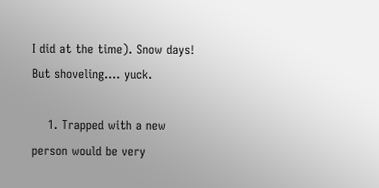I did at the time). Snow days! But shoveling.... yuck.

    1. Trapped with a new person would be very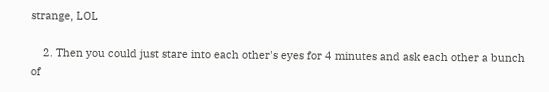strange, LOL

    2. Then you could just stare into each other's eyes for 4 minutes and ask each other a bunch of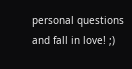personal questions and fall in love! ;)